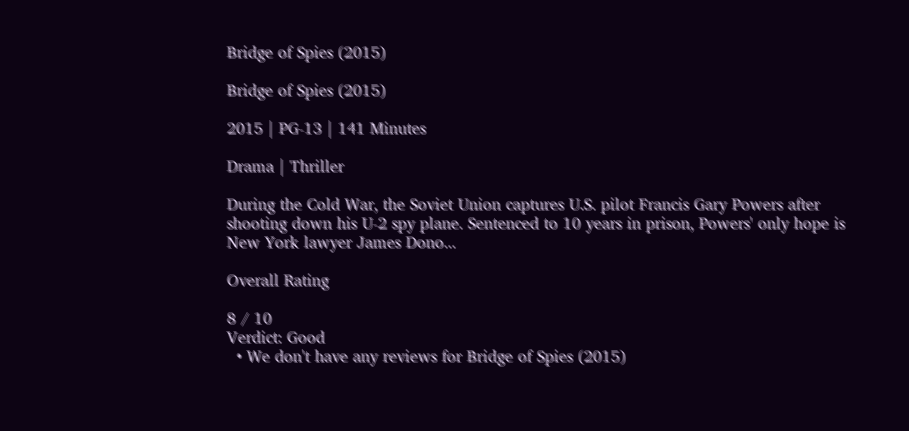Bridge of Spies (2015)

Bridge of Spies (2015)

2015 | PG-13 | 141 Minutes

Drama | Thriller

During the Cold War, the Soviet Union captures U.S. pilot Francis Gary Powers after shooting down his U-2 spy plane. Sentenced to 10 years in prison, Powers' only hope is New York lawyer James Dono...

Overall Rating

8 / 10
Verdict: Good
  • We don't have any reviews for Bridge of Spies (2015)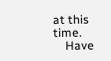at this time.
    Have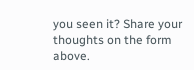you seen it? Share your thoughts on the form above.